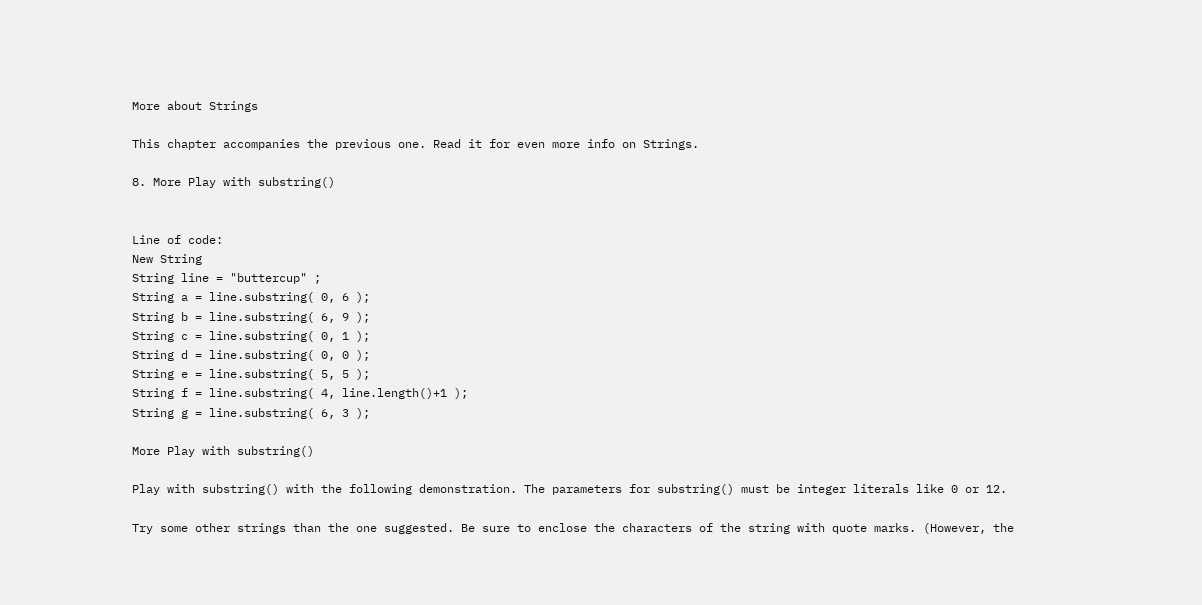More about Strings

This chapter accompanies the previous one. Read it for even more info on Strings.

8. More Play with substring()


Line of code:
New String
String line = "buttercup" ;
String a = line.substring( 0, 6 );
String b = line.substring( 6, 9 );
String c = line.substring( 0, 1 );
String d = line.substring( 0, 0 );
String e = line.substring( 5, 5 );
String f = line.substring( 4, line.length()+1 );
String g = line.substring( 6, 3 );

More Play with substring()

Play with substring() with the following demonstration. The parameters for substring() must be integer literals like 0 or 12.

Try some other strings than the one suggested. Be sure to enclose the characters of the string with quote marks. (However, the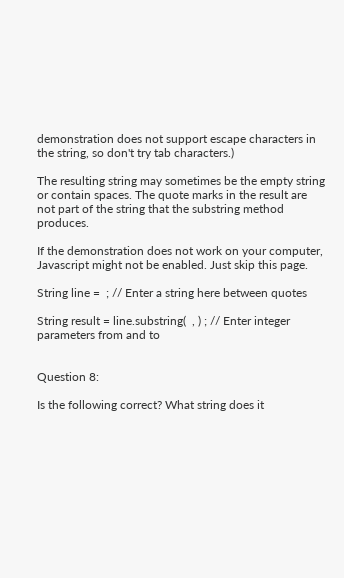demonstration does not support escape characters in the string, so don't try tab characters.)

The resulting string may sometimes be the empty string or contain spaces. The quote marks in the result are not part of the string that the substring method produces.

If the demonstration does not work on your computer, Javascript might not be enabled. Just skip this page.

String line =  ; // Enter a string here between quotes

String result = line.substring(  , ) ; // Enter integer parameters from and to


Question 8:

Is the following correct? What string does it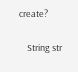create?

    String str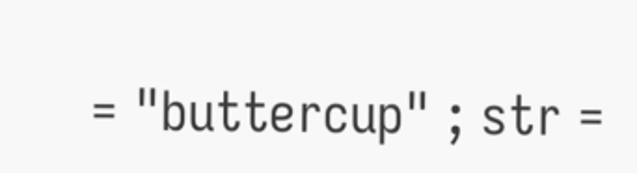= "buttercup" ; str =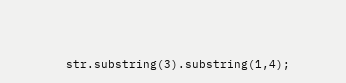str.substring(3).substring(1,4);